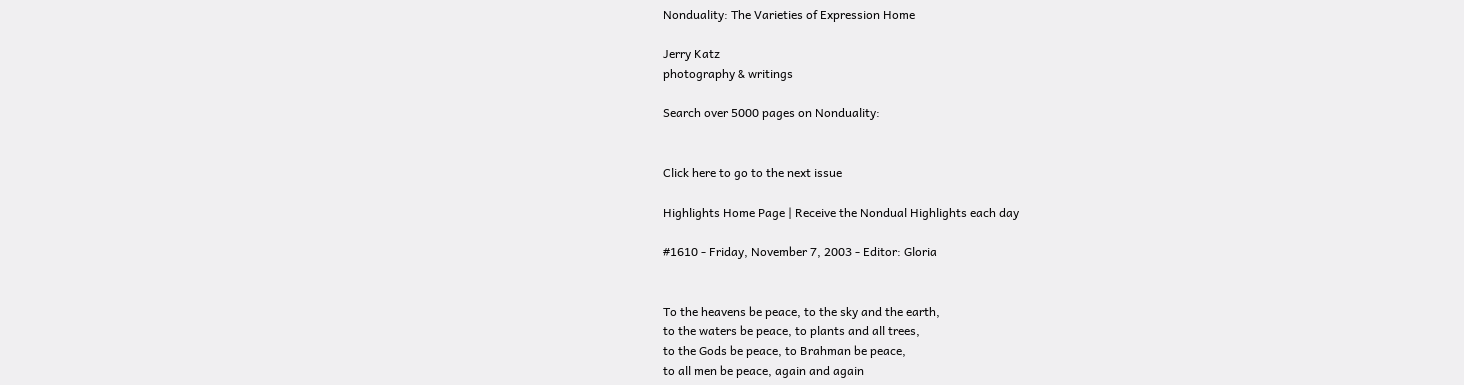Nonduality: The Varieties of Expression Home

Jerry Katz
photography & writings

Search over 5000 pages on Nonduality:


Click here to go to the next issue

Highlights Home Page | Receive the Nondual Highlights each day

#1610 - Friday, November 7, 2003 - Editor: Gloria


To the heavens be peace, to the sky and the earth,
to the waters be peace, to plants and all trees,
to the Gods be peace, to Brahman be peace,
to all men be peace, again and again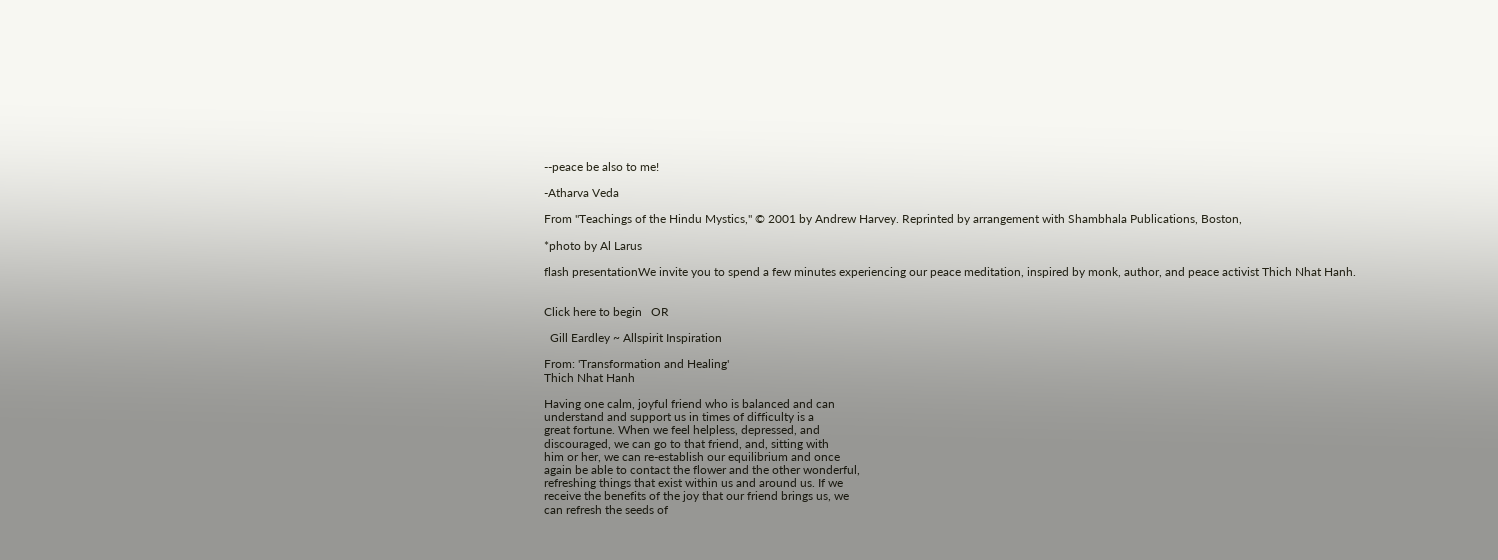--peace be also to me!

-Atharva Veda

From "Teachings of the Hindu Mystics," © 2001 by Andrew Harvey. Reprinted by arrangement with Shambhala Publications, Boston,

*photo by Al Larus

flash presentationWe invite you to spend a few minutes experiencing our peace meditation, inspired by monk, author, and peace activist Thich Nhat Hanh.


Click here to begin   OR

  Gill Eardley ~ Allspirit Inspiration

From: 'Transformation and Healing'
Thich Nhat Hanh

Having one calm, joyful friend who is balanced and can
understand and support us in times of difficulty is a
great fortune. When we feel helpless, depressed, and
discouraged, we can go to that friend, and, sitting with
him or her, we can re-establish our equilibrium and once
again be able to contact the flower and the other wonderful,
refreshing things that exist within us and around us. If we
receive the benefits of the joy that our friend brings us, we
can refresh the seeds of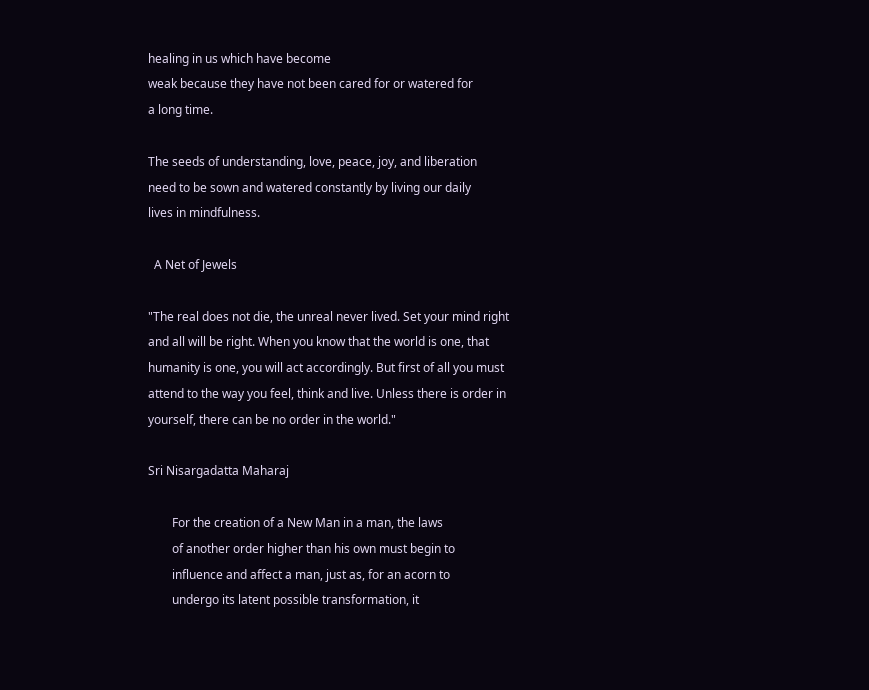healing in us which have become
weak because they have not been cared for or watered for
a long time.

The seeds of understanding, love, peace, joy, and liberation
need to be sown and watered constantly by living our daily
lives in mindfulness.

  A Net of Jewels

"The real does not die, the unreal never lived. Set your mind right
and all will be right. When you know that the world is one, that
humanity is one, you will act accordingly. But first of all you must
attend to the way you feel, think and live. Unless there is order in
yourself, there can be no order in the world."

Sri Nisargadatta Maharaj

        For the creation of a New Man in a man, the laws
        of another order higher than his own must begin to
        influence and affect a man, just as, for an acorn to
        undergo its latent possible transformation, it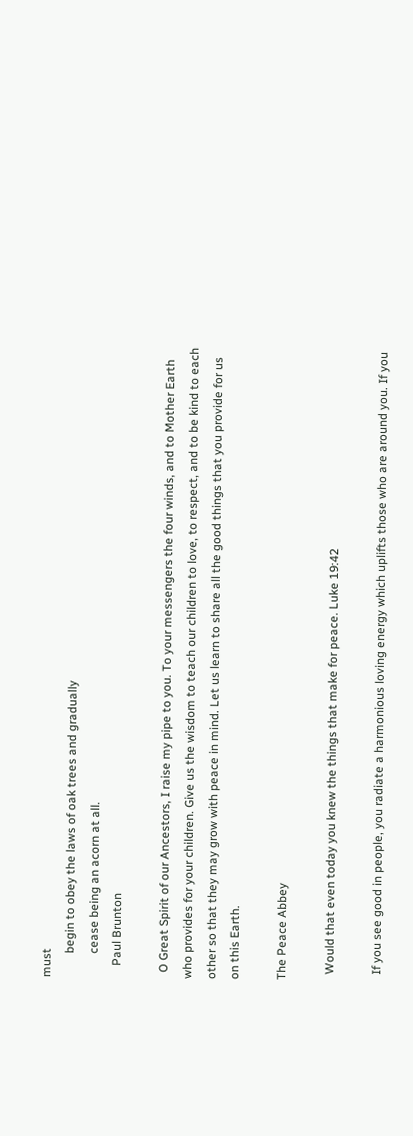must
        begin to obey the laws of oak trees and gradually
        cease being an acorn at all.
    Paul Brunton

  O Great Spirit of our Ancestors, I raise my pipe to you. To your messengers the four winds, and to Mother Earth who provides for your children. Give us the wisdom to teach our children to love, to respect, and to be kind to each other so that they may grow with peace in mind. Let us learn to share all the good things that you provide for us on this Earth.

The Peace Abbey

  Would that even today you knew the things that make for peace. Luke 19:42

  If you see good in people, you radiate a harmonious loving energy which uplifts those who are around you. If you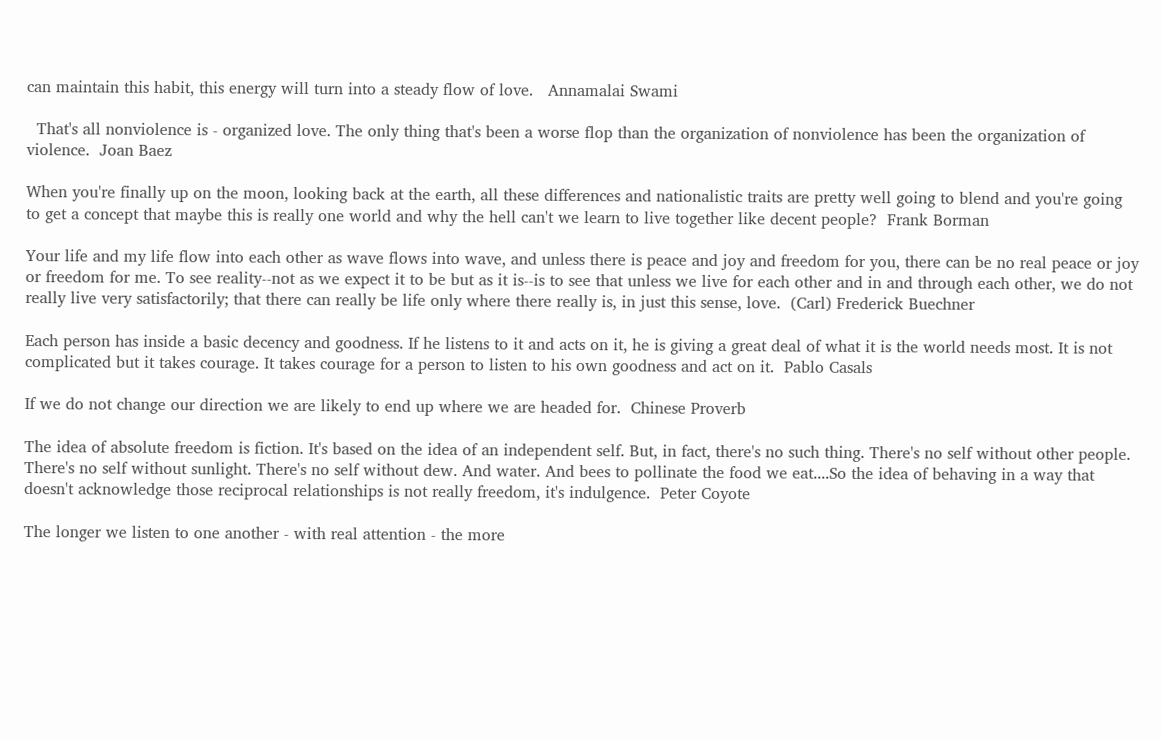can maintain this habit, this energy will turn into a steady flow of love.   Annamalai Swami

  That's all nonviolence is - organized love. The only thing that's been a worse flop than the organization of nonviolence has been the organization of violence.  Joan Baez

When you're finally up on the moon, looking back at the earth, all these differences and nationalistic traits are pretty well going to blend and you're going to get a concept that maybe this is really one world and why the hell can't we learn to live together like decent people?  Frank Borman

Your life and my life flow into each other as wave flows into wave, and unless there is peace and joy and freedom for you, there can be no real peace or joy or freedom for me. To see reality--not as we expect it to be but as it is--is to see that unless we live for each other and in and through each other, we do not really live very satisfactorily; that there can really be life only where there really is, in just this sense, love.  (Carl) Frederick Buechner

Each person has inside a basic decency and goodness. If he listens to it and acts on it, he is giving a great deal of what it is the world needs most. It is not complicated but it takes courage. It takes courage for a person to listen to his own goodness and act on it.  Pablo Casals

If we do not change our direction we are likely to end up where we are headed for.  Chinese Proverb

The idea of absolute freedom is fiction. It's based on the idea of an independent self. But, in fact, there's no such thing. There's no self without other people. There's no self without sunlight. There's no self without dew. And water. And bees to pollinate the food we eat....So the idea of behaving in a way that doesn't acknowledge those reciprocal relationships is not really freedom, it's indulgence.  Peter Coyote

The longer we listen to one another - with real attention - the more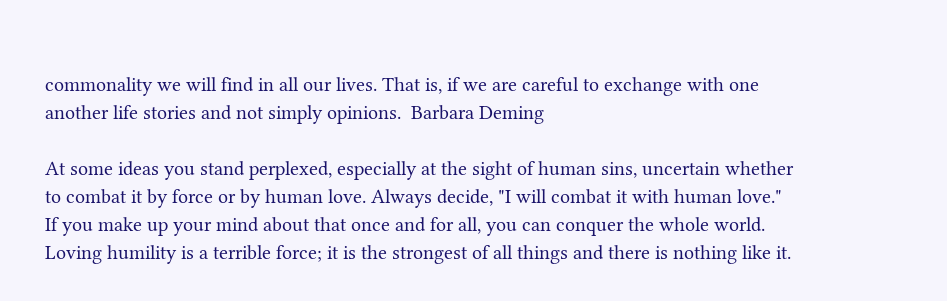commonality we will find in all our lives. That is, if we are careful to exchange with one another life stories and not simply opinions.  Barbara Deming

At some ideas you stand perplexed, especially at the sight of human sins, uncertain whether to combat it by force or by human love. Always decide, "I will combat it with human love." If you make up your mind about that once and for all, you can conquer the whole world. Loving humility is a terrible force; it is the strongest of all things and there is nothing like it.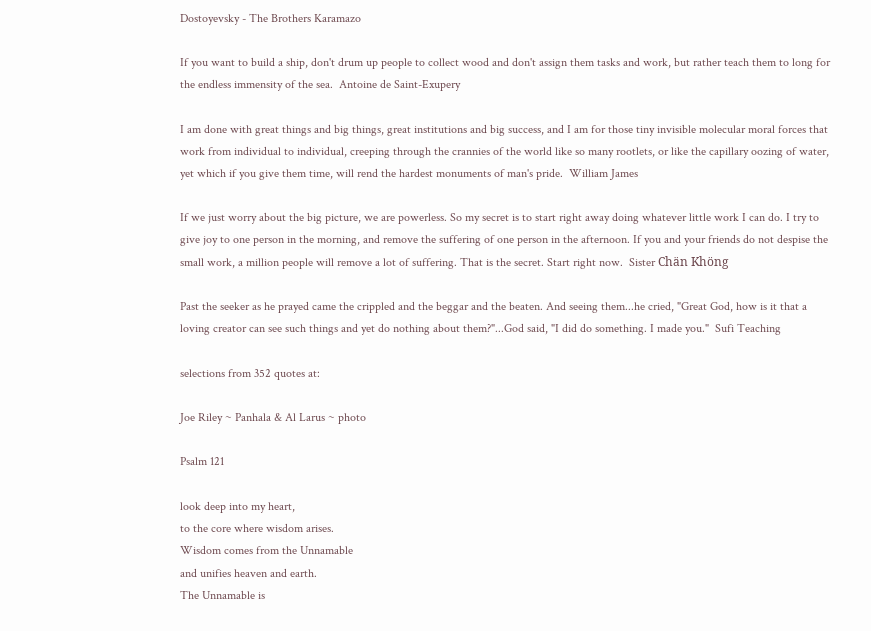Dostoyevsky - The Brothers Karamazo

If you want to build a ship, don't drum up people to collect wood and don't assign them tasks and work, but rather teach them to long for the endless immensity of the sea.  Antoine de Saint-Exupery

I am done with great things and big things, great institutions and big success, and I am for those tiny invisible molecular moral forces that work from individual to individual, creeping through the crannies of the world like so many rootlets, or like the capillary oozing of water, yet which if you give them time, will rend the hardest monuments of man's pride.  William James

If we just worry about the big picture, we are powerless. So my secret is to start right away doing whatever little work I can do. I try to give joy to one person in the morning, and remove the suffering of one person in the afternoon. If you and your friends do not despise the small work, a million people will remove a lot of suffering. That is the secret. Start right now.  Sister Chän Khöng

Past the seeker as he prayed came the crippled and the beggar and the beaten. And seeing them...he cried, "Great God, how is it that a loving creator can see such things and yet do nothing about them?"...God said, "I did do something. I made you."  Sufi Teaching

selections from 352 quotes at:

Joe Riley ~ Panhala & Al Larus ~ photo

Psalm 121

look deep into my heart,
to the core where wisdom arises.
Wisdom comes from the Unnamable
and unifies heaven and earth.
The Unnamable is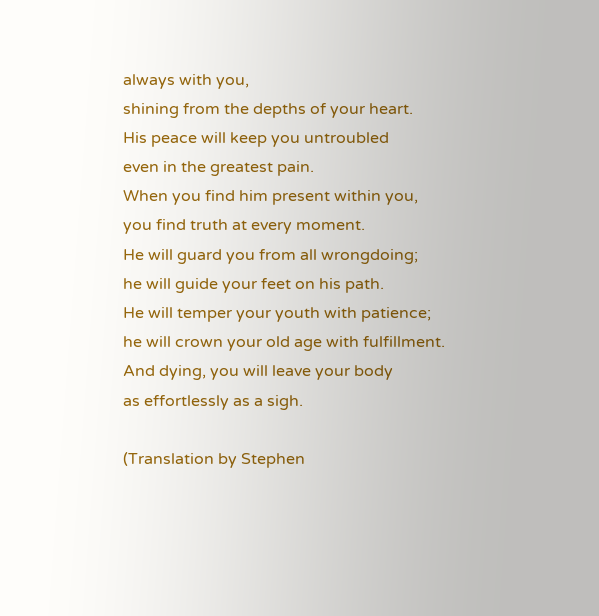always with you,
shining from the depths of your heart.
His peace will keep you untroubled
even in the greatest pain.
When you find him present within you,
you find truth at every moment.
He will guard you from all wrongdoing;
he will guide your feet on his path.
He will temper your youth with patience;
he will crown your old age with fulfillment.
And dying, you will leave your body
as effortlessly as a sigh.

(Translation by Stephen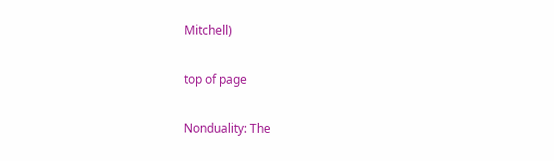Mitchell)

top of page

Nonduality: The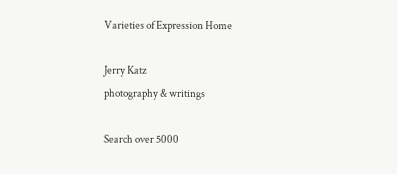Varieties of Expression Home

Jerry Katz
photography & writings

Search over 5000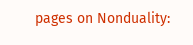pages on Nonduality: